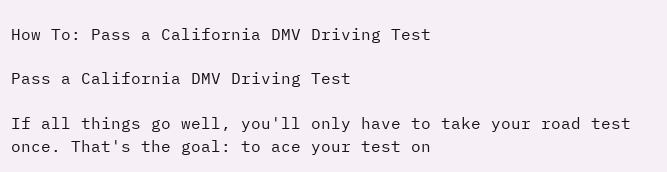How To: Pass a California DMV Driving Test

Pass a California DMV Driving Test

If all things go well, you'll only have to take your road test once. That's the goal: to ace your test on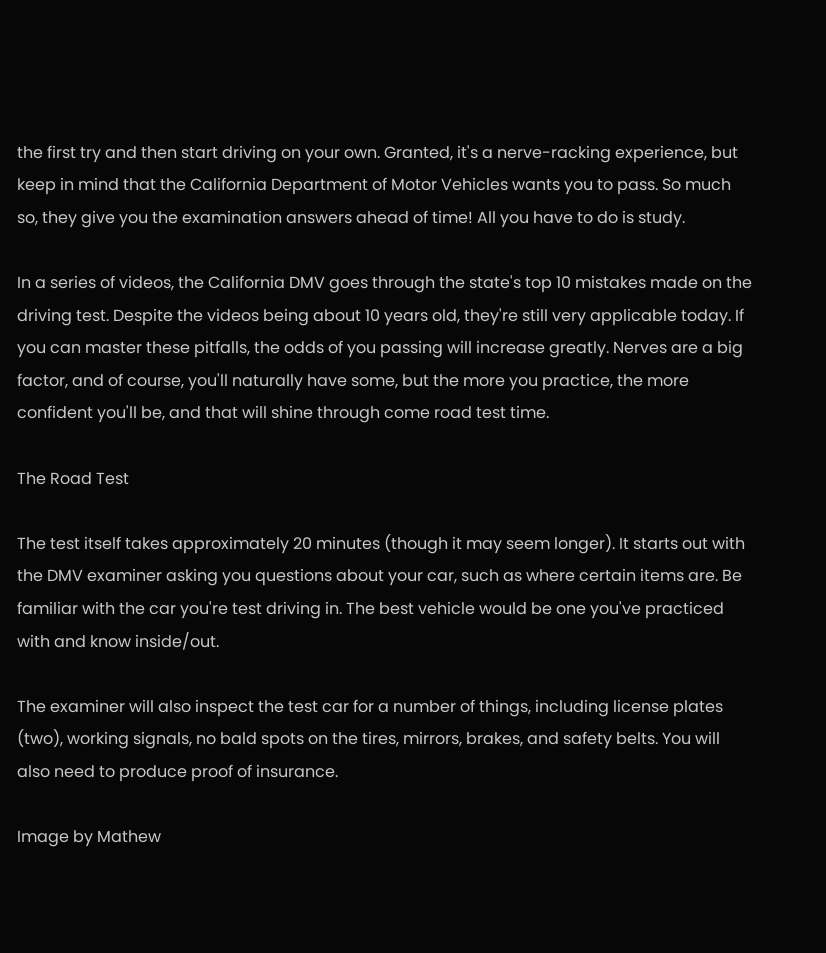the first try and then start driving on your own. Granted, it's a nerve-racking experience, but keep in mind that the California Department of Motor Vehicles wants you to pass. So much so, they give you the examination answers ahead of time! All you have to do is study.

In a series of videos, the California DMV goes through the state's top 10 mistakes made on the driving test. Despite the videos being about 10 years old, they're still very applicable today. If you can master these pitfalls, the odds of you passing will increase greatly. Nerves are a big factor, and of course, you'll naturally have some, but the more you practice, the more confident you'll be, and that will shine through come road test time.

The Road Test

The test itself takes approximately 20 minutes (though it may seem longer). It starts out with the DMV examiner asking you questions about your car, such as where certain items are. Be familiar with the car you're test driving in. The best vehicle would be one you've practiced with and know inside/out.

The examiner will also inspect the test car for a number of things, including license plates (two), working signals, no bald spots on the tires, mirrors, brakes, and safety belts. You will also need to produce proof of insurance.

Image by Mathew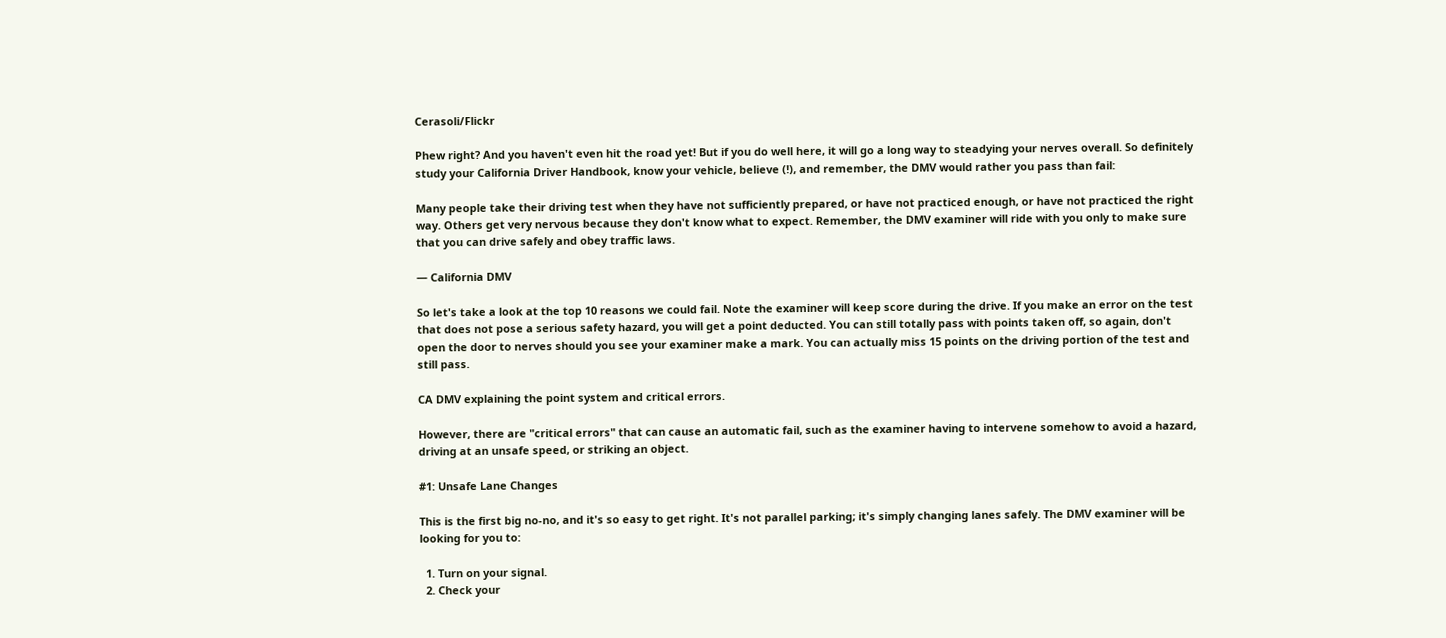Cerasoli/Flickr

Phew right? And you haven't even hit the road yet! But if you do well here, it will go a long way to steadying your nerves overall. So definitely study your California Driver Handbook, know your vehicle, believe (!), and remember, the DMV would rather you pass than fail:

Many people take their driving test when they have not sufficiently prepared, or have not practiced enough, or have not practiced the right way. Others get very nervous because they don't know what to expect. Remember, the DMV examiner will ride with you only to make sure that you can drive safely and obey traffic laws.

— California DMV

So let's take a look at the top 10 reasons we could fail. Note the examiner will keep score during the drive. If you make an error on the test that does not pose a serious safety hazard, you will get a point deducted. You can still totally pass with points taken off, so again, don't open the door to nerves should you see your examiner make a mark. You can actually miss 15 points on the driving portion of the test and still pass.

CA DMV explaining the point system and critical errors.

However, there are "critical errors" that can cause an automatic fail, such as the examiner having to intervene somehow to avoid a hazard, driving at an unsafe speed, or striking an object.

#1: Unsafe Lane Changes

This is the first big no-no, and it's so easy to get right. It's not parallel parking; it's simply changing lanes safely. The DMV examiner will be looking for you to:

  1. Turn on your signal.
  2. Check your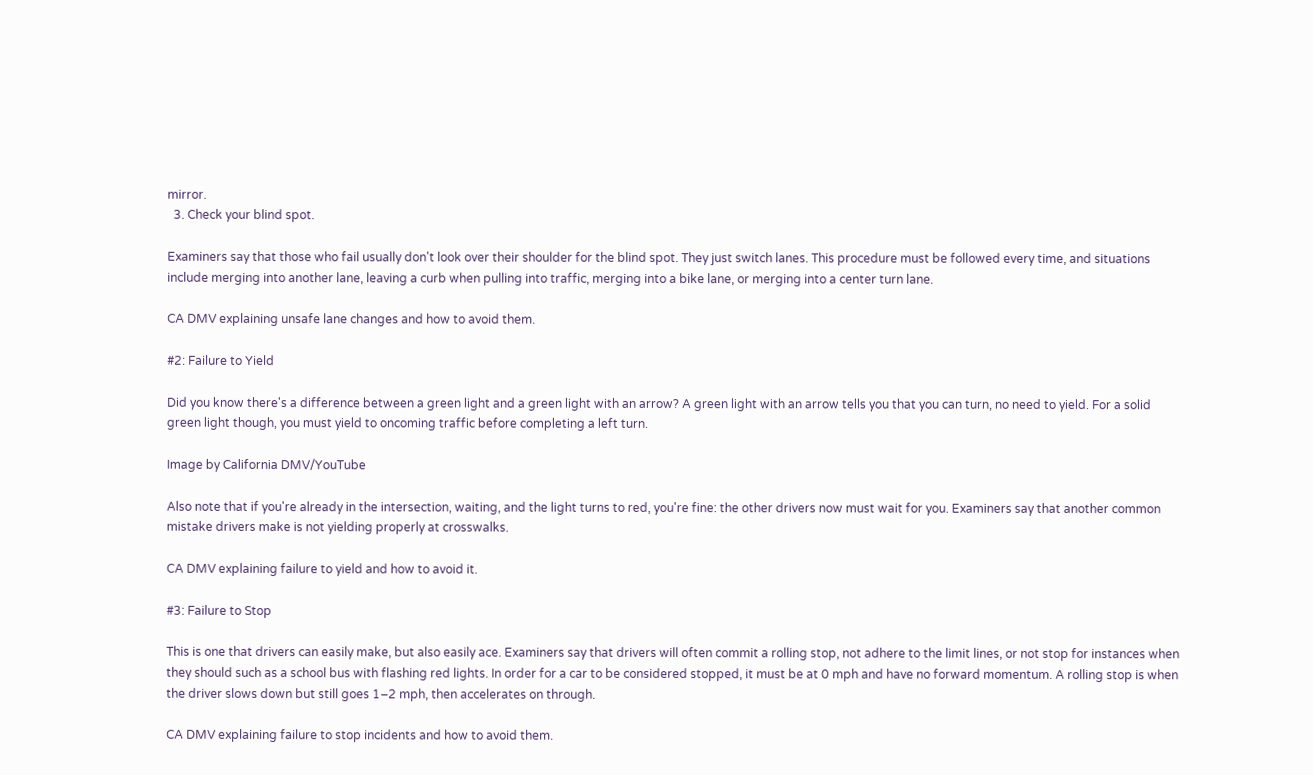mirror.
  3. Check your blind spot.

Examiners say that those who fail usually don't look over their shoulder for the blind spot. They just switch lanes. This procedure must be followed every time, and situations include merging into another lane, leaving a curb when pulling into traffic, merging into a bike lane, or merging into a center turn lane.

CA DMV explaining unsafe lane changes and how to avoid them.

#2: Failure to Yield

Did you know there's a difference between a green light and a green light with an arrow? A green light with an arrow tells you that you can turn, no need to yield. For a solid green light though, you must yield to oncoming traffic before completing a left turn.

Image by California DMV/YouTube

Also note that if you're already in the intersection, waiting, and the light turns to red, you're fine: the other drivers now must wait for you. Examiners say that another common mistake drivers make is not yielding properly at crosswalks.

CA DMV explaining failure to yield and how to avoid it.

#3: Failure to Stop

This is one that drivers can easily make, but also easily ace. Examiners say that drivers will often commit a rolling stop, not adhere to the limit lines, or not stop for instances when they should such as a school bus with flashing red lights. In order for a car to be considered stopped, it must be at 0 mph and have no forward momentum. A rolling stop is when the driver slows down but still goes 1–2 mph, then accelerates on through.

CA DMV explaining failure to stop incidents and how to avoid them.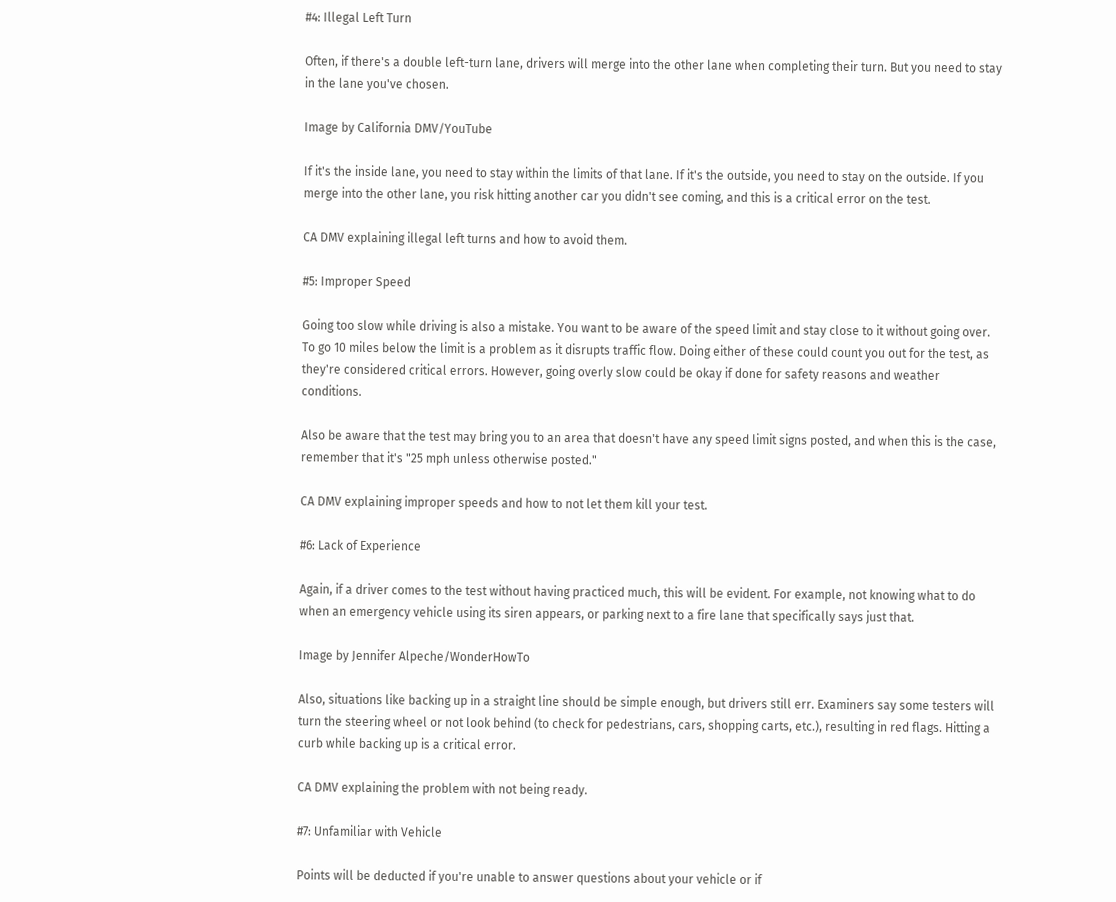#4: Illegal Left Turn

Often, if there's a double left-turn lane, drivers will merge into the other lane when completing their turn. But you need to stay in the lane you've chosen.

Image by California DMV/YouTube

If it's the inside lane, you need to stay within the limits of that lane. If it's the outside, you need to stay on the outside. If you merge into the other lane, you risk hitting another car you didn't see coming, and this is a critical error on the test.

CA DMV explaining illegal left turns and how to avoid them.

#5: Improper Speed

Going too slow while driving is also a mistake. You want to be aware of the speed limit and stay close to it without going over. To go 10 miles below the limit is a problem as it disrupts traffic flow. Doing either of these could count you out for the test, as they're considered critical errors. However, going overly slow could be okay if done for safety reasons and weather conditions.

Also be aware that the test may bring you to an area that doesn't have any speed limit signs posted, and when this is the case, remember that it's "25 mph unless otherwise posted."

CA DMV explaining improper speeds and how to not let them kill your test.

#6: Lack of Experience

Again, if a driver comes to the test without having practiced much, this will be evident. For example, not knowing what to do when an emergency vehicle using its siren appears, or parking next to a fire lane that specifically says just that.

Image by Jennifer Alpeche/WonderHowTo

Also, situations like backing up in a straight line should be simple enough, but drivers still err. Examiners say some testers will turn the steering wheel or not look behind (to check for pedestrians, cars, shopping carts, etc.), resulting in red flags. Hitting a curb while backing up is a critical error.

CA DMV explaining the problem with not being ready.

#7: Unfamiliar with Vehicle

Points will be deducted if you're unable to answer questions about your vehicle or if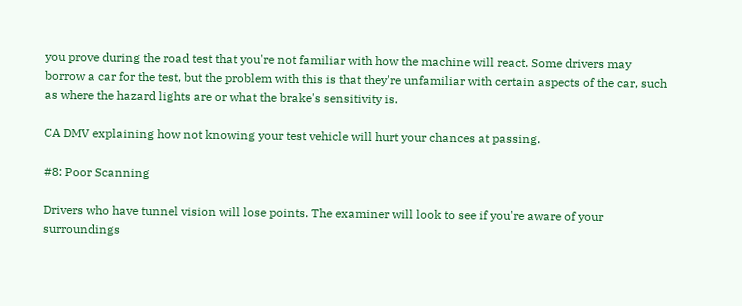you prove during the road test that you're not familiar with how the machine will react. Some drivers may borrow a car for the test, but the problem with this is that they're unfamiliar with certain aspects of the car, such as where the hazard lights are or what the brake's sensitivity is.

CA DMV explaining how not knowing your test vehicle will hurt your chances at passing.

#8: Poor Scanning

Drivers who have tunnel vision will lose points. The examiner will look to see if you're aware of your surroundings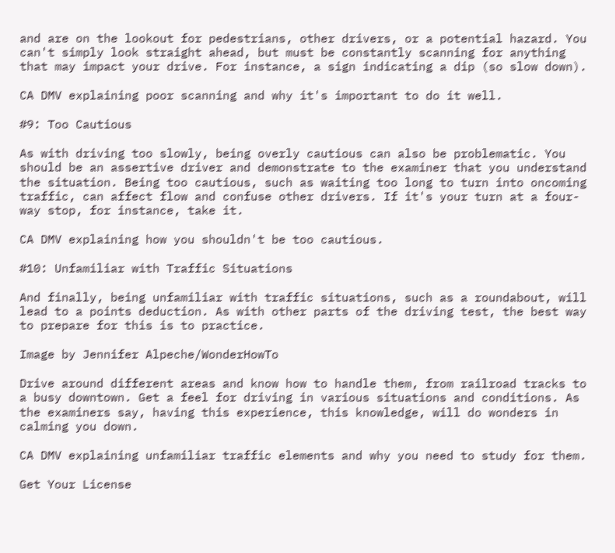and are on the lookout for pedestrians, other drivers, or a potential hazard. You can't simply look straight ahead, but must be constantly scanning for anything that may impact your drive. For instance, a sign indicating a dip (so slow down).

CA DMV explaining poor scanning and why it's important to do it well.

#9: Too Cautious

As with driving too slowly, being overly cautious can also be problematic. You should be an assertive driver and demonstrate to the examiner that you understand the situation. Being too cautious, such as waiting too long to turn into oncoming traffic, can affect flow and confuse other drivers. If it's your turn at a four-way stop, for instance, take it.

CA DMV explaining how you shouldn't be too cautious.

#10: Unfamiliar with Traffic Situations

And finally, being unfamiliar with traffic situations, such as a roundabout, will lead to a points deduction. As with other parts of the driving test, the best way to prepare for this is to practice.

Image by Jennifer Alpeche/WonderHowTo

Drive around different areas and know how to handle them, from railroad tracks to a busy downtown. Get a feel for driving in various situations and conditions. As the examiners say, having this experience, this knowledge, will do wonders in calming you down.

CA DMV explaining unfamiliar traffic elements and why you need to study for them.

Get Your License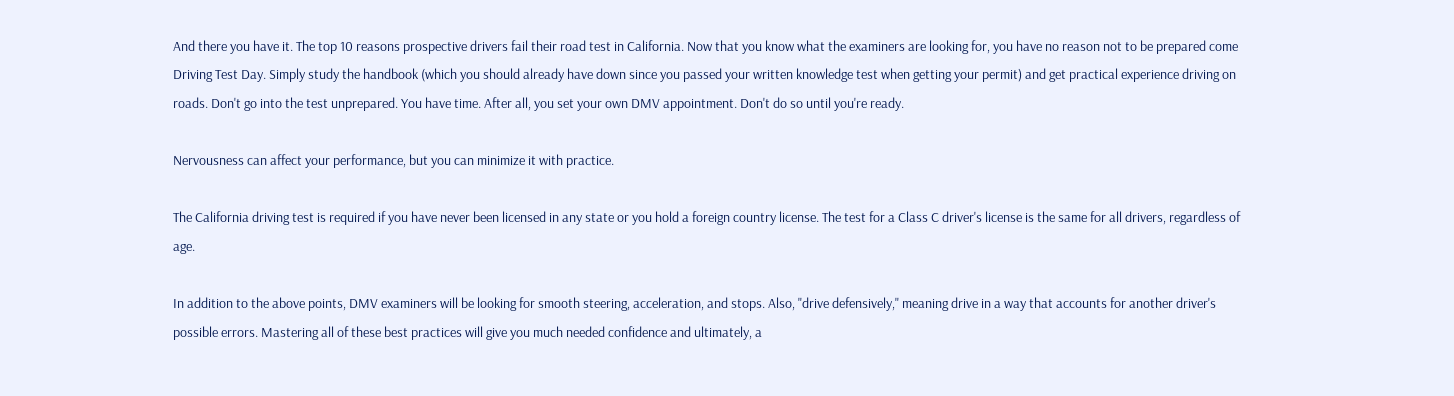And there you have it. The top 10 reasons prospective drivers fail their road test in California. Now that you know what the examiners are looking for, you have no reason not to be prepared come Driving Test Day. Simply study the handbook (which you should already have down since you passed your written knowledge test when getting your permit) and get practical experience driving on roads. Don't go into the test unprepared. You have time. After all, you set your own DMV appointment. Don't do so until you're ready.

Nervousness can affect your performance, but you can minimize it with practice.

The California driving test is required if you have never been licensed in any state or you hold a foreign country license. The test for a Class C driver's license is the same for all drivers, regardless of age.

In addition to the above points, DMV examiners will be looking for smooth steering, acceleration, and stops. Also, "drive defensively," meaning drive in a way that accounts for another driver's possible errors. Mastering all of these best practices will give you much needed confidence and ultimately, a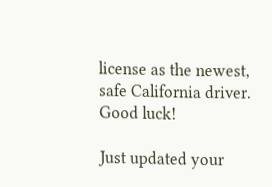license as the newest, safe California driver. Good luck!

Just updated your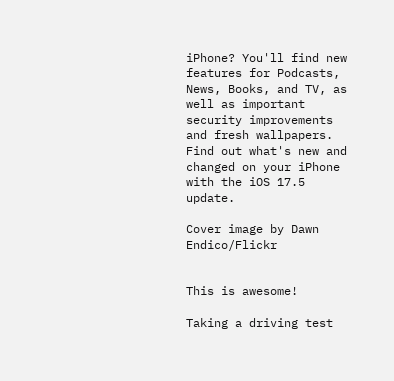iPhone? You'll find new features for Podcasts, News, Books, and TV, as well as important security improvements and fresh wallpapers. Find out what's new and changed on your iPhone with the iOS 17.5 update.

Cover image by Dawn Endico/Flickr


This is awesome!

Taking a driving test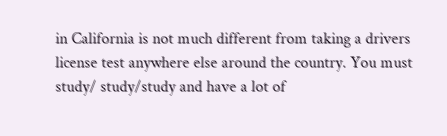in California is not much different from taking a drivers license test anywhere else around the country. You must study/ study/study and have a lot of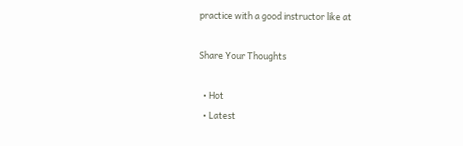practice with a good instructor like at

Share Your Thoughts

  • Hot
  • Latest